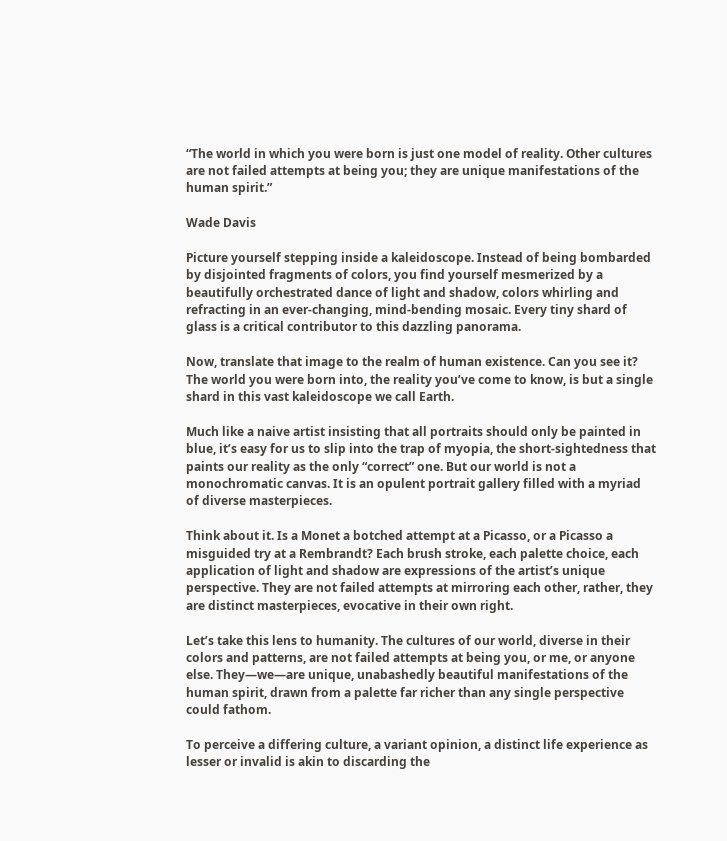“The world in which you were born is just one model of reality. Other cultures are not failed attempts at being you; they are unique manifestations of the human spirit.”

Wade Davis

Picture yourself stepping inside a kaleidoscope. Instead of being bombarded by disjointed fragments of colors, you find yourself mesmerized by a beautifully orchestrated dance of light and shadow, colors whirling and refracting in an ever-changing, mind-bending mosaic. Every tiny shard of glass is a critical contributor to this dazzling panorama.

Now, translate that image to the realm of human existence. Can you see it? The world you were born into, the reality you’ve come to know, is but a single shard in this vast kaleidoscope we call Earth.

Much like a naive artist insisting that all portraits should only be painted in blue, it’s easy for us to slip into the trap of myopia, the short-sightedness that paints our reality as the only “correct” one. But our world is not a monochromatic canvas. It is an opulent portrait gallery filled with a myriad of diverse masterpieces.

Think about it. Is a Monet a botched attempt at a Picasso, or a Picasso a misguided try at a Rembrandt? Each brush stroke, each palette choice, each application of light and shadow are expressions of the artist’s unique perspective. They are not failed attempts at mirroring each other, rather, they are distinct masterpieces, evocative in their own right.

Let’s take this lens to humanity. The cultures of our world, diverse in their colors and patterns, are not failed attempts at being you, or me, or anyone else. They—we—are unique, unabashedly beautiful manifestations of the human spirit, drawn from a palette far richer than any single perspective could fathom.

To perceive a differing culture, a variant opinion, a distinct life experience as lesser or invalid is akin to discarding the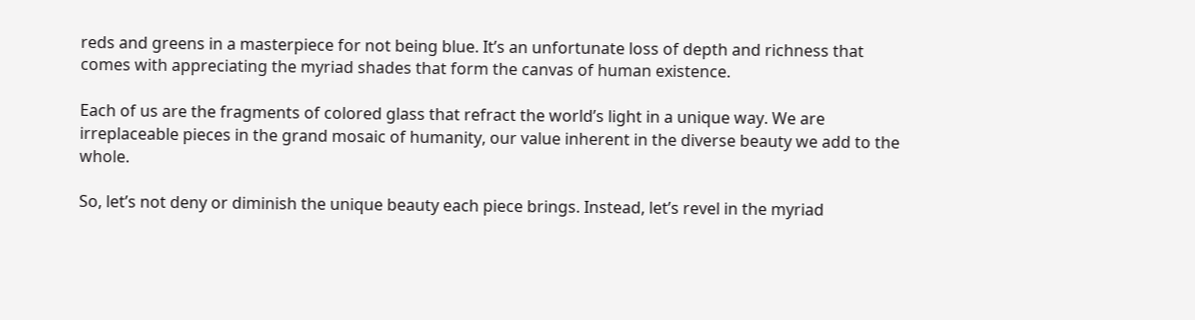reds and greens in a masterpiece for not being blue. It’s an unfortunate loss of depth and richness that comes with appreciating the myriad shades that form the canvas of human existence.

Each of us are the fragments of colored glass that refract the world’s light in a unique way. We are irreplaceable pieces in the grand mosaic of humanity, our value inherent in the diverse beauty we add to the whole.

So, let’s not deny or diminish the unique beauty each piece brings. Instead, let’s revel in the myriad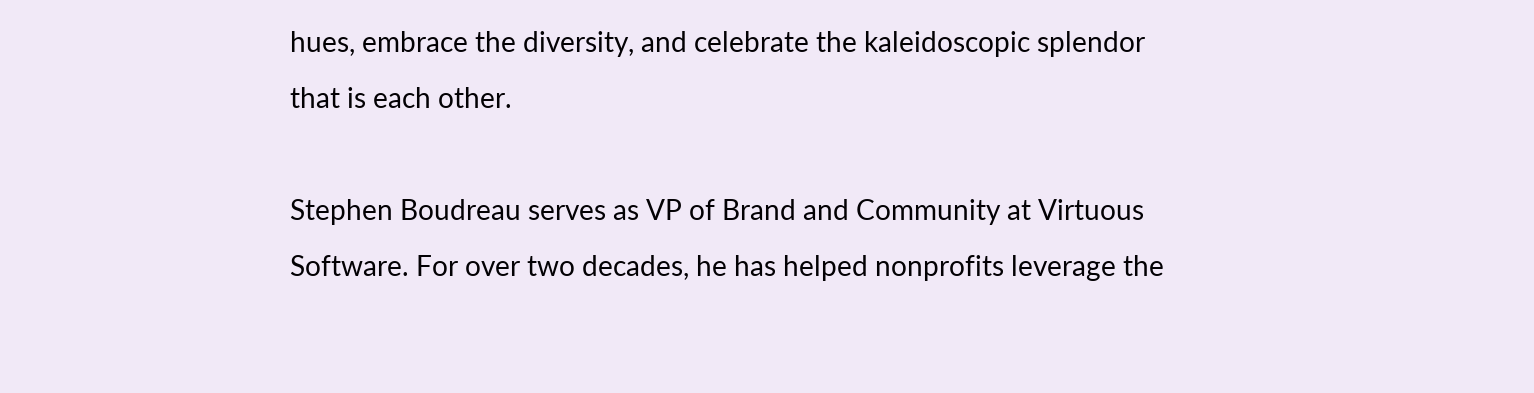hues, embrace the diversity, and celebrate the kaleidoscopic splendor that is each other.

Stephen Boudreau serves as VP of Brand and Community at Virtuous Software. For over two decades, he has helped nonprofits leverage the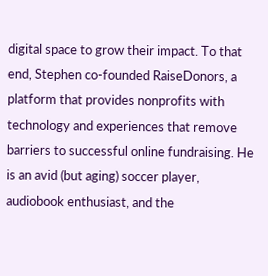digital space to grow their impact. To that end, Stephen co-founded RaiseDonors, a platform that provides nonprofits with technology and experiences that remove barriers to successful online fundraising. He is an avid (but aging) soccer player, audiobook enthusiast, and the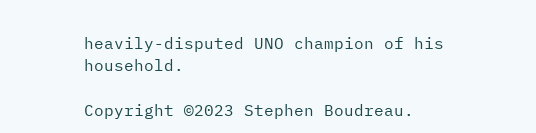heavily-disputed UNO champion of his household.

Copyright ©2023 Stephen Boudreau.